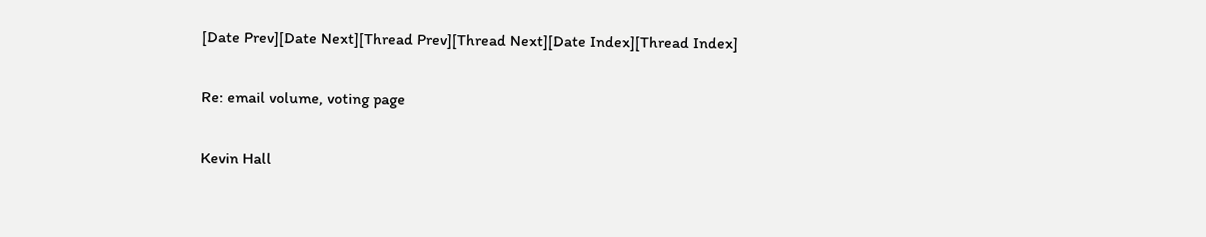[Date Prev][Date Next][Thread Prev][Thread Next][Date Index][Thread Index]

Re: email volume, voting page

Kevin Hall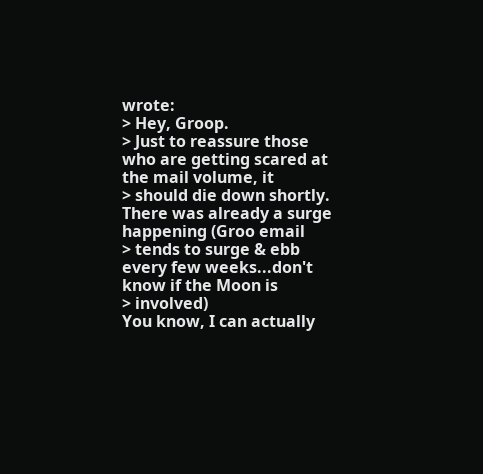wrote:
> Hey, Groop.
> Just to reassure those who are getting scared at the mail volume, it
> should die down shortly. There was already a surge happening (Groo email
> tends to surge & ebb every few weeks...don't know if the Moon is
> involved)
You know, I can actually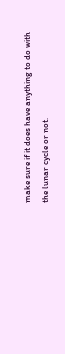make sure if it does have anything to do with
the lunar cycle or not.